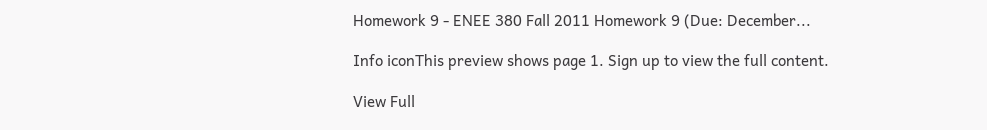Homework 9 - ENEE 380 Fall 2011 Homework 9 (Due: December...

Info iconThis preview shows page 1. Sign up to view the full content.

View Full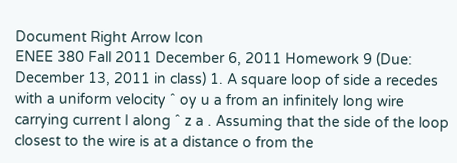Document Right Arrow Icon
ENEE 380 Fall 2011 December 6, 2011 Homework 9 (Due: December 13, 2011 in class) 1. A square loop of side a recedes with a uniform velocity ˆ oy u a from an infinitely long wire carrying current I along ˆ z a . Assuming that the side of the loop closest to the wire is at a distance o from the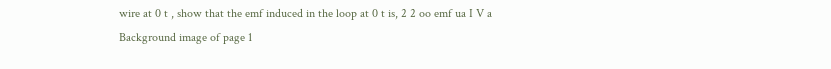wire at 0 t , show that the emf induced in the loop at 0 t is, 2 2 oo emf ua I V a
Background image of page 1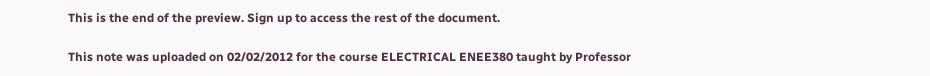This is the end of the preview. Sign up to access the rest of the document.

This note was uploaded on 02/02/2012 for the course ELECTRICAL ENEE380 taught by Professor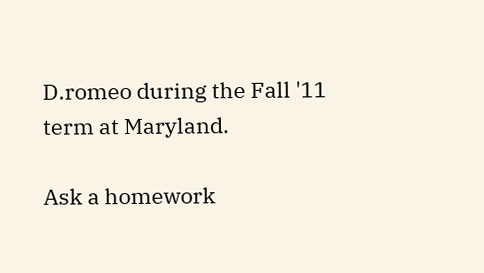D.romeo during the Fall '11 term at Maryland.

Ask a homework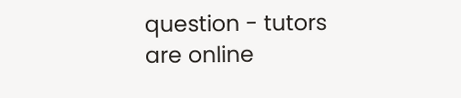question - tutors are online